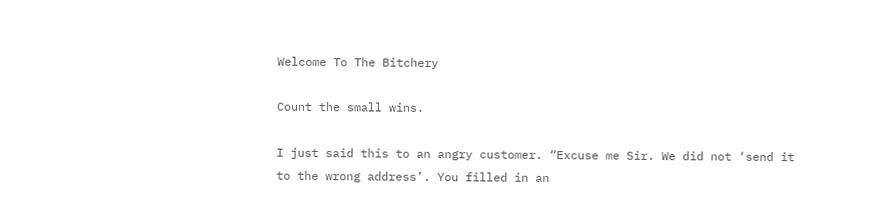Welcome To The Bitchery

Count the small wins.

I just said this to an angry customer. “Excuse me Sir. We did not ‘send it to the wrong address’. You filled in an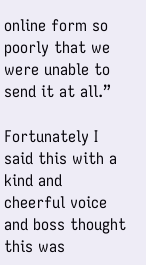online form so poorly that we were unable to send it at all.”

Fortunately I said this with a kind and cheerful voice and boss thought this was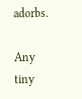adorbs.

Any tiny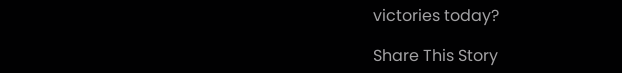victories today?

Share This Story